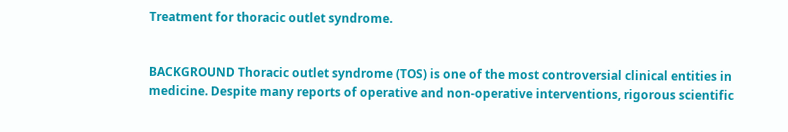Treatment for thoracic outlet syndrome.


BACKGROUND Thoracic outlet syndrome (TOS) is one of the most controversial clinical entities in medicine. Despite many reports of operative and non-operative interventions, rigorous scientific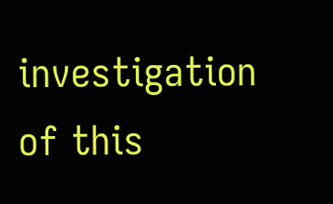investigation of this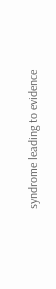syndrome leading to evidence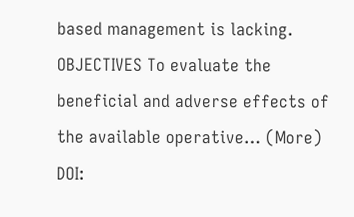based management is lacking. OBJECTIVES To evaluate the beneficial and adverse effects of the available operative… (More)
DOI: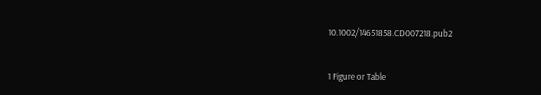10.1002/14651858.CD007218.pub2


1 Figure or Table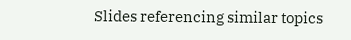Slides referencing similar topics